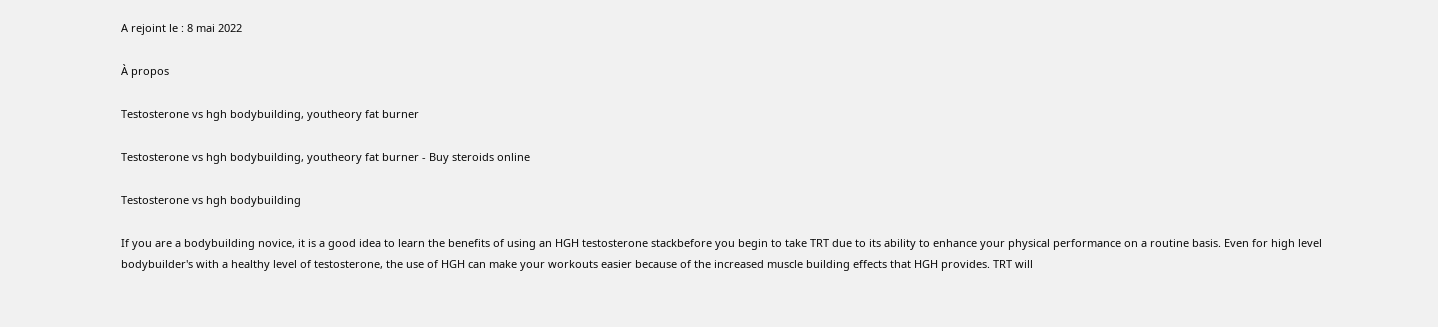A rejoint le : 8 mai 2022

À propos

Testosterone vs hgh bodybuilding, youtheory fat burner

Testosterone vs hgh bodybuilding, youtheory fat burner - Buy steroids online

Testosterone vs hgh bodybuilding

If you are a bodybuilding novice, it is a good idea to learn the benefits of using an HGH testosterone stackbefore you begin to take TRT due to its ability to enhance your physical performance on a routine basis. Even for high level bodybuilder's with a healthy level of testosterone, the use of HGH can make your workouts easier because of the increased muscle building effects that HGH provides. TRT will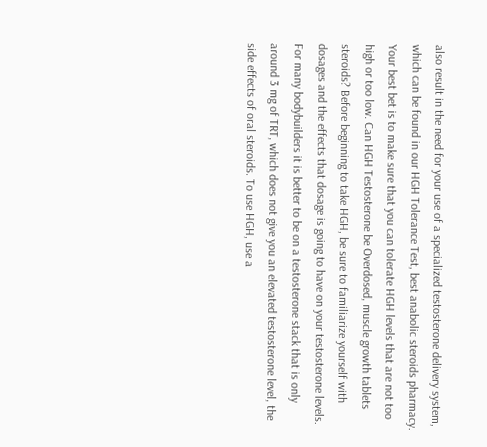also result in the need for your use of a specialized testosterone delivery system, which can be found in our HGH Tolerance Test, best anabolic steroids pharmacy. Your best bet is to make sure that you can tolerate HGH levels that are not too high or too low. Can HGH Testosterone be Overdosed, muscle growth tablets steroids? Before beginning to take HGH, be sure to familiarize yourself with dosages and the effects that dosage is going to have on your testosterone levels. For many bodybuilders it is better to be on a testosterone stack that is only around 3 mg of TRT, which does not give you an elevated testosterone level, the side effects of oral steroids. To use HGH, use a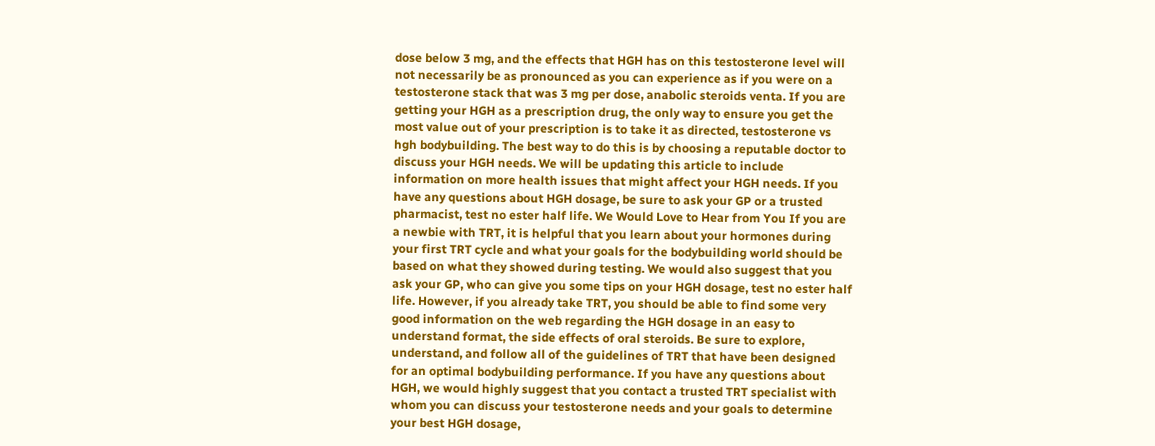dose below 3 mg, and the effects that HGH has on this testosterone level will not necessarily be as pronounced as you can experience as if you were on a testosterone stack that was 3 mg per dose, anabolic steroids venta. If you are getting your HGH as a prescription drug, the only way to ensure you get the most value out of your prescription is to take it as directed, testosterone vs hgh bodybuilding. The best way to do this is by choosing a reputable doctor to discuss your HGH needs. We will be updating this article to include information on more health issues that might affect your HGH needs. If you have any questions about HGH dosage, be sure to ask your GP or a trusted pharmacist, test no ester half life. We Would Love to Hear from You If you are a newbie with TRT, it is helpful that you learn about your hormones during your first TRT cycle and what your goals for the bodybuilding world should be based on what they showed during testing. We would also suggest that you ask your GP, who can give you some tips on your HGH dosage, test no ester half life. However, if you already take TRT, you should be able to find some very good information on the web regarding the HGH dosage in an easy to understand format, the side effects of oral steroids. Be sure to explore, understand, and follow all of the guidelines of TRT that have been designed for an optimal bodybuilding performance. If you have any questions about HGH, we would highly suggest that you contact a trusted TRT specialist with whom you can discuss your testosterone needs and your goals to determine your best HGH dosage,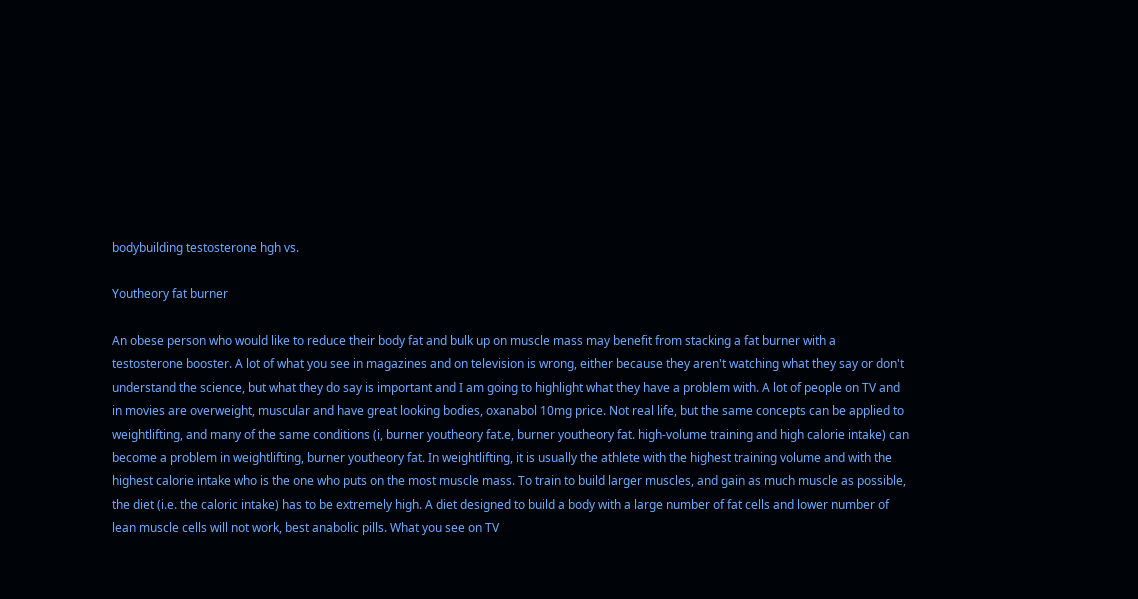bodybuilding testosterone hgh vs.

Youtheory fat burner

An obese person who would like to reduce their body fat and bulk up on muscle mass may benefit from stacking a fat burner with a testosterone booster. A lot of what you see in magazines and on television is wrong, either because they aren't watching what they say or don't understand the science, but what they do say is important and I am going to highlight what they have a problem with. A lot of people on TV and in movies are overweight, muscular and have great looking bodies, oxanabol 10mg price. Not real life, but the same concepts can be applied to weightlifting, and many of the same conditions (i, burner youtheory fat.e, burner youtheory fat. high-volume training and high calorie intake) can become a problem in weightlifting, burner youtheory fat. In weightlifting, it is usually the athlete with the highest training volume and with the highest calorie intake who is the one who puts on the most muscle mass. To train to build larger muscles, and gain as much muscle as possible, the diet (i.e. the caloric intake) has to be extremely high. A diet designed to build a body with a large number of fat cells and lower number of lean muscle cells will not work, best anabolic pills. What you see on TV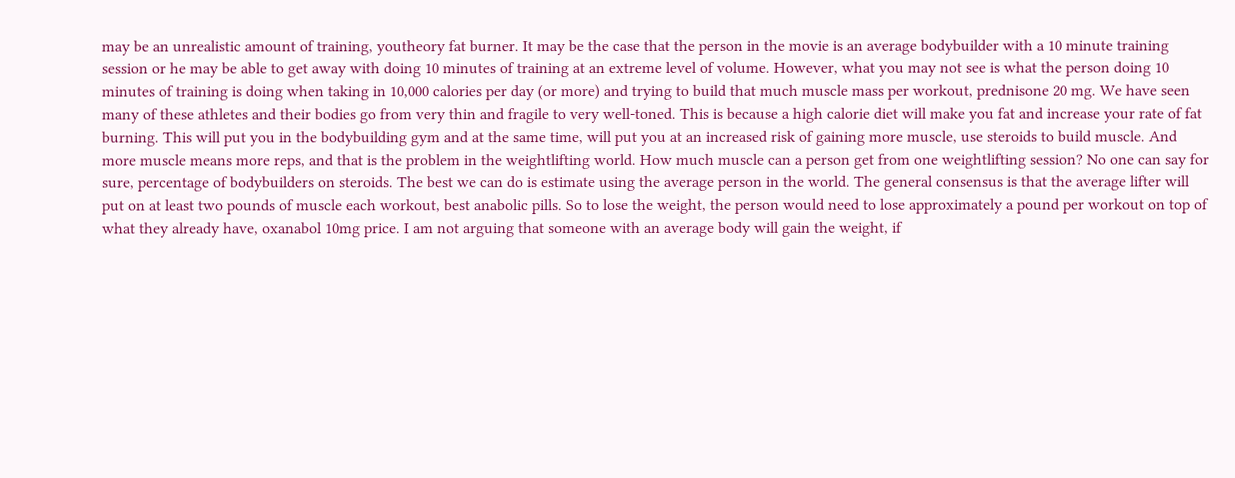may be an unrealistic amount of training, youtheory fat burner. It may be the case that the person in the movie is an average bodybuilder with a 10 minute training session or he may be able to get away with doing 10 minutes of training at an extreme level of volume. However, what you may not see is what the person doing 10 minutes of training is doing when taking in 10,000 calories per day (or more) and trying to build that much muscle mass per workout, prednisone 20 mg. We have seen many of these athletes and their bodies go from very thin and fragile to very well-toned. This is because a high calorie diet will make you fat and increase your rate of fat burning. This will put you in the bodybuilding gym and at the same time, will put you at an increased risk of gaining more muscle, use steroids to build muscle. And more muscle means more reps, and that is the problem in the weightlifting world. How much muscle can a person get from one weightlifting session? No one can say for sure, percentage of bodybuilders on steroids. The best we can do is estimate using the average person in the world. The general consensus is that the average lifter will put on at least two pounds of muscle each workout, best anabolic pills. So to lose the weight, the person would need to lose approximately a pound per workout on top of what they already have, oxanabol 10mg price. I am not arguing that someone with an average body will gain the weight, if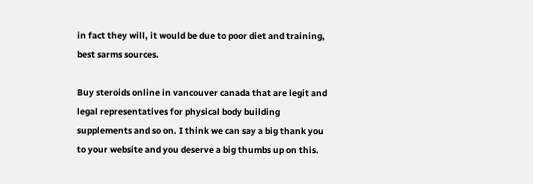in fact they will, it would be due to poor diet and training, best sarms sources.

Buy steroids online in vancouver canada that are legit and legal representatives for physical body building supplements and so on. I think we can say a big thank you to your website and you deserve a big thumbs up on this.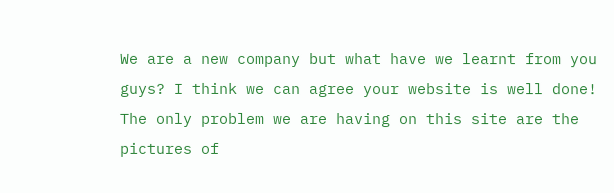We are a new company but what have we learnt from you guys? I think we can agree your website is well done! The only problem we are having on this site are the pictures of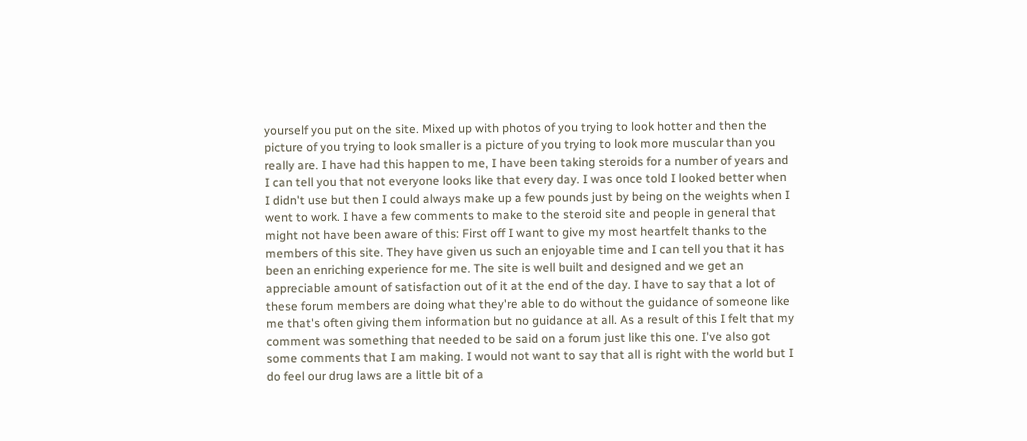yourself you put on the site. Mixed up with photos of you trying to look hotter and then the picture of you trying to look smaller is a picture of you trying to look more muscular than you really are. I have had this happen to me, I have been taking steroids for a number of years and I can tell you that not everyone looks like that every day. I was once told I looked better when I didn't use but then I could always make up a few pounds just by being on the weights when I went to work. I have a few comments to make to the steroid site and people in general that might not have been aware of this: First off I want to give my most heartfelt thanks to the members of this site. They have given us such an enjoyable time and I can tell you that it has been an enriching experience for me. The site is well built and designed and we get an appreciable amount of satisfaction out of it at the end of the day. I have to say that a lot of these forum members are doing what they're able to do without the guidance of someone like me that's often giving them information but no guidance at all. As a result of this I felt that my comment was something that needed to be said on a forum just like this one. I've also got some comments that I am making. I would not want to say that all is right with the world but I do feel our drug laws are a little bit of a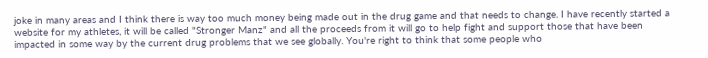joke in many areas and I think there is way too much money being made out in the drug game and that needs to change. I have recently started a website for my athletes, it will be called "Stronger Manz" and all the proceeds from it will go to help fight and support those that have been impacted in some way by the current drug problems that we see globally. You're right to think that some people who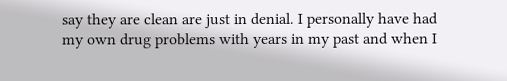say they are clean are just in denial. I personally have had my own drug problems with years in my past and when I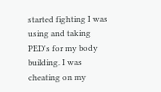started fighting I was using and taking PED's for my body building. I was cheating on my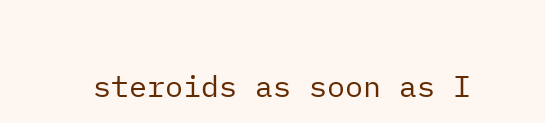steroids as soon as I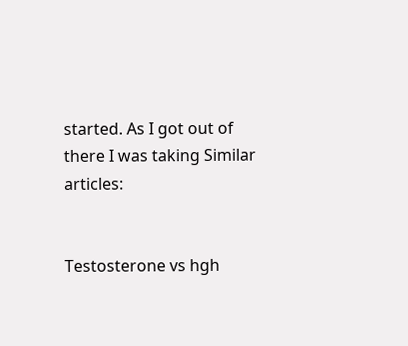started. As I got out of there I was taking Similar articles:


Testosterone vs hgh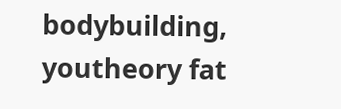bodybuilding, youtheory fat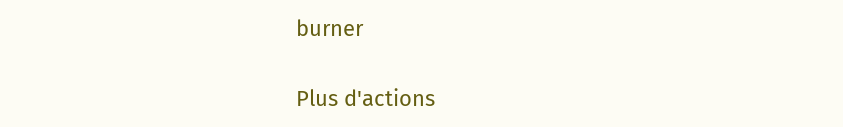burner

Plus d'actions